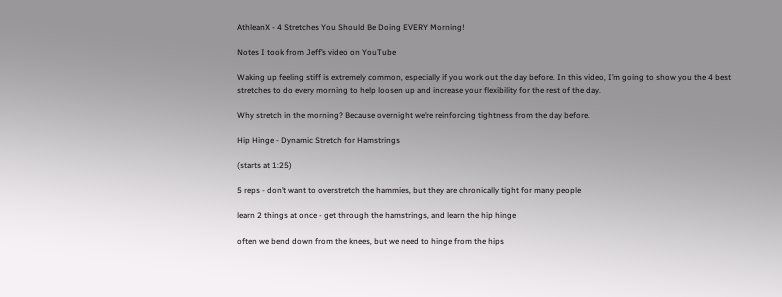AthleanX - 4 Stretches You Should Be Doing EVERY Morning!

Notes I took from Jeff’s video on YouTube

Waking up feeling stiff is extremely common, especially if you work out the day before. In this video, I’m going to show you the 4 best stretches to do every morning to help loosen up and increase your flexibility for the rest of the day.

Why stretch in the morning? Because overnight we’re reinforcing tightness from the day before.

Hip Hinge - Dynamic Stretch for Hamstrings

(starts at 1:25)

5 reps - don’t want to overstretch the hammies, but they are chronically tight for many people

learn 2 things at once - get through the hamstrings, and learn the hip hinge

often we bend down from the knees, but we need to hinge from the hips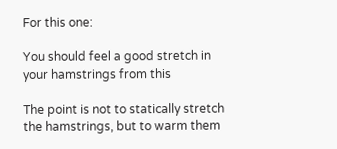For this one:

You should feel a good stretch in your hamstrings from this

The point is not to statically stretch the hamstrings, but to warm them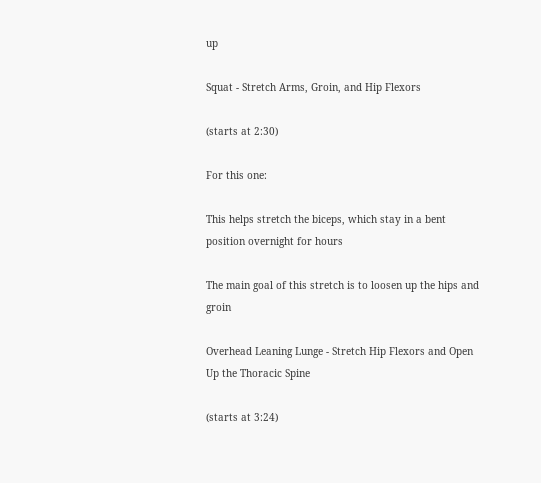up

Squat - Stretch Arms, Groin, and Hip Flexors

(starts at 2:30)

For this one:

This helps stretch the biceps, which stay in a bent position overnight for hours

The main goal of this stretch is to loosen up the hips and groin

Overhead Leaning Lunge - Stretch Hip Flexors and Open Up the Thoracic Spine

(starts at 3:24)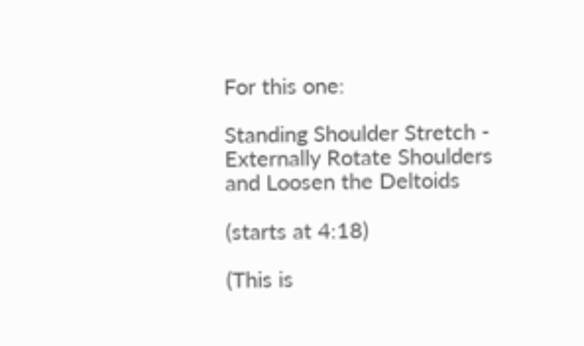For this one:

Standing Shoulder Stretch - Externally Rotate Shoulders and Loosen the Deltoids

(starts at 4:18)

(This is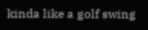kinda like a golf swing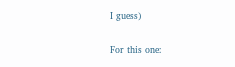I guess)

For this one: